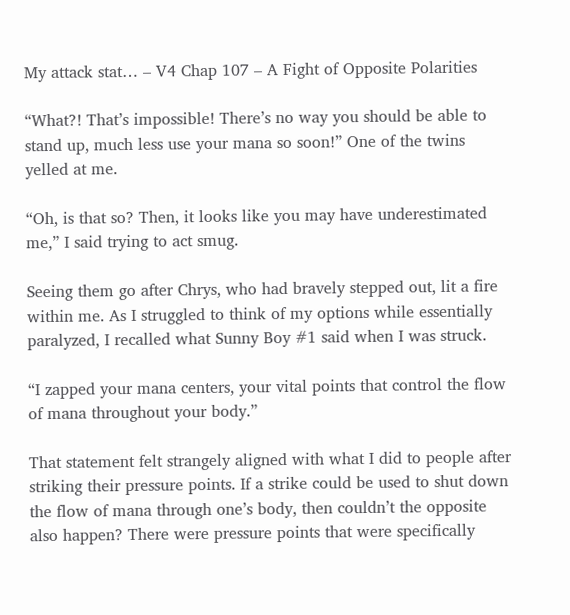My attack stat… – V4 Chap 107 – A Fight of Opposite Polarities

“What?! That’s impossible! There’s no way you should be able to stand up, much less use your mana so soon!” One of the twins yelled at me.

“Oh, is that so? Then, it looks like you may have underestimated me,” I said trying to act smug.

Seeing them go after Chrys, who had bravely stepped out, lit a fire within me. As I struggled to think of my options while essentially paralyzed, I recalled what Sunny Boy #1 said when I was struck.

“I zapped your mana centers, your vital points that control the flow of mana throughout your body.”

That statement felt strangely aligned with what I did to people after striking their pressure points. If a strike could be used to shut down the flow of mana through one’s body, then couldn’t the opposite also happen? There were pressure points that were specifically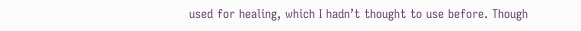used for healing, which I hadn’t thought to use before. Though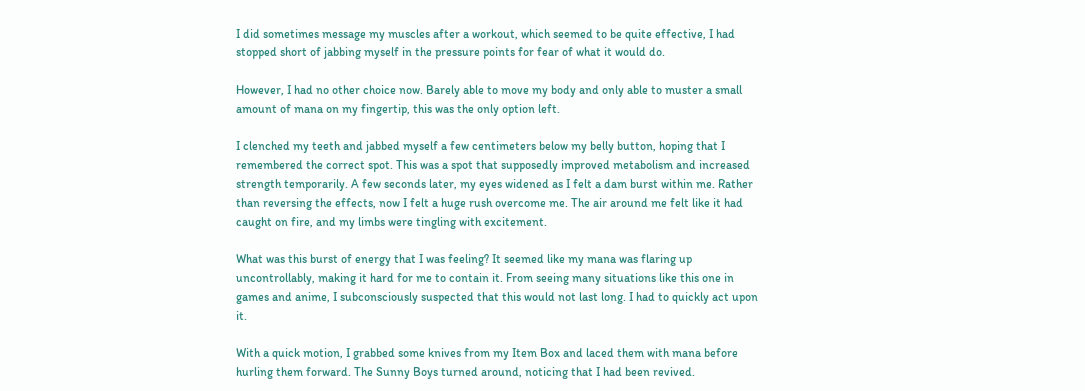I did sometimes message my muscles after a workout, which seemed to be quite effective, I had stopped short of jabbing myself in the pressure points for fear of what it would do.

However, I had no other choice now. Barely able to move my body and only able to muster a small amount of mana on my fingertip, this was the only option left.

I clenched my teeth and jabbed myself a few centimeters below my belly button, hoping that I remembered the correct spot. This was a spot that supposedly improved metabolism and increased strength temporarily. A few seconds later, my eyes widened as I felt a dam burst within me. Rather than reversing the effects, now I felt a huge rush overcome me. The air around me felt like it had caught on fire, and my limbs were tingling with excitement.

What was this burst of energy that I was feeling? It seemed like my mana was flaring up uncontrollably, making it hard for me to contain it. From seeing many situations like this one in games and anime, I subconsciously suspected that this would not last long. I had to quickly act upon it.

With a quick motion, I grabbed some knives from my Item Box and laced them with mana before hurling them forward. The Sunny Boys turned around, noticing that I had been revived.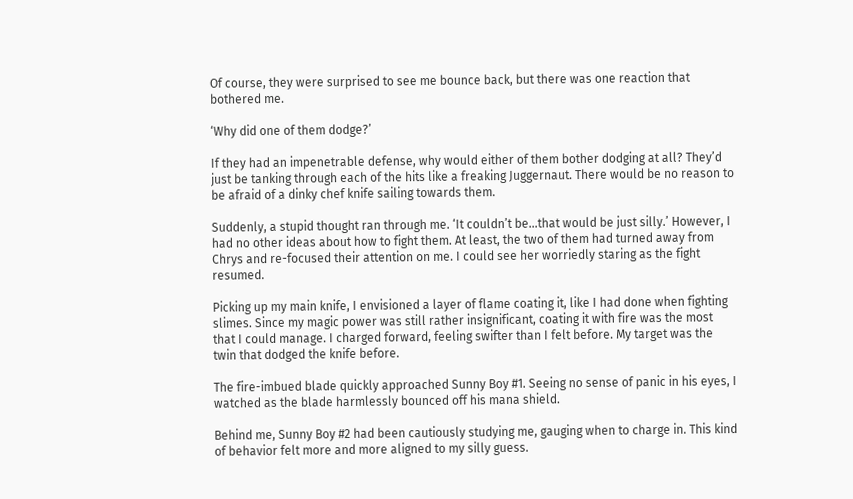Of course, they were surprised to see me bounce back, but there was one reaction that bothered me.

‘Why did one of them dodge?’

If they had an impenetrable defense, why would either of them bother dodging at all? They’d just be tanking through each of the hits like a freaking Juggernaut. There would be no reason to be afraid of a dinky chef knife sailing towards them.

Suddenly, a stupid thought ran through me. ‘It couldn’t be…that would be just silly.’ However, I had no other ideas about how to fight them. At least, the two of them had turned away from Chrys and re-focused their attention on me. I could see her worriedly staring as the fight resumed.

Picking up my main knife, I envisioned a layer of flame coating it, like I had done when fighting slimes. Since my magic power was still rather insignificant, coating it with fire was the most that I could manage. I charged forward, feeling swifter than I felt before. My target was the twin that dodged the knife before.

The fire-imbued blade quickly approached Sunny Boy #1. Seeing no sense of panic in his eyes, I watched as the blade harmlessly bounced off his mana shield.

Behind me, Sunny Boy #2 had been cautiously studying me, gauging when to charge in. This kind of behavior felt more and more aligned to my silly guess.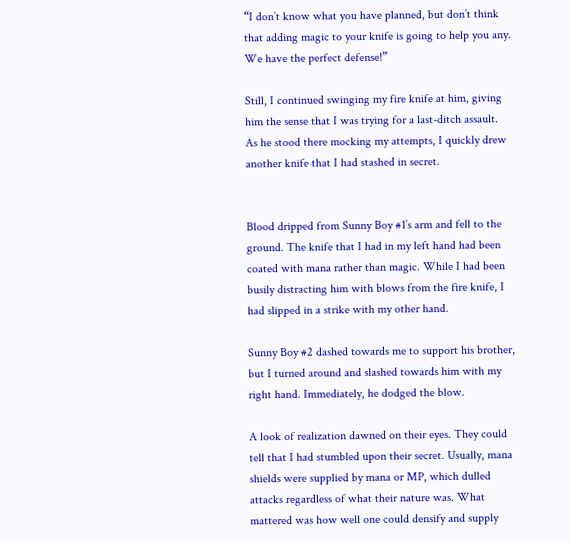“I don’t know what you have planned, but don’t think that adding magic to your knife is going to help you any. We have the perfect defense!”

Still, I continued swinging my fire knife at him, giving him the sense that I was trying for a last-ditch assault. As he stood there mocking my attempts, I quickly drew another knife that I had stashed in secret.


Blood dripped from Sunny Boy #1’s arm and fell to the ground. The knife that I had in my left hand had been coated with mana rather than magic. While I had been busily distracting him with blows from the fire knife, I had slipped in a strike with my other hand.

Sunny Boy #2 dashed towards me to support his brother, but I turned around and slashed towards him with my right hand. Immediately, he dodged the blow.

A look of realization dawned on their eyes. They could tell that I had stumbled upon their secret. Usually, mana shields were supplied by mana or MP, which dulled attacks regardless of what their nature was. What mattered was how well one could densify and supply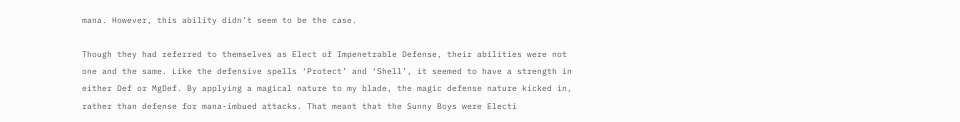mana. However, this ability didn’t seem to be the case.

Though they had referred to themselves as Elect of Impenetrable Defense, their abilities were not one and the same. Like the defensive spells ‘Protect’ and ‘Shell’, it seemed to have a strength in either Def or MgDef. By applying a magical nature to my blade, the magic defense nature kicked in, rather than defense for mana-imbued attacks. That meant that the Sunny Boys were Electi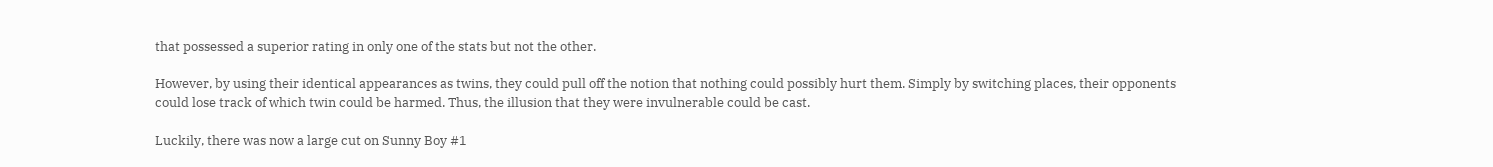that possessed a superior rating in only one of the stats but not the other.

However, by using their identical appearances as twins, they could pull off the notion that nothing could possibly hurt them. Simply by switching places, their opponents could lose track of which twin could be harmed. Thus, the illusion that they were invulnerable could be cast.

Luckily, there was now a large cut on Sunny Boy #1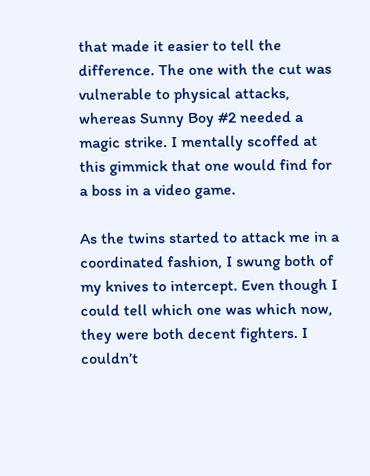that made it easier to tell the difference. The one with the cut was vulnerable to physical attacks, whereas Sunny Boy #2 needed a magic strike. I mentally scoffed at this gimmick that one would find for a boss in a video game.

As the twins started to attack me in a coordinated fashion, I swung both of my knives to intercept. Even though I could tell which one was which now, they were both decent fighters. I couldn’t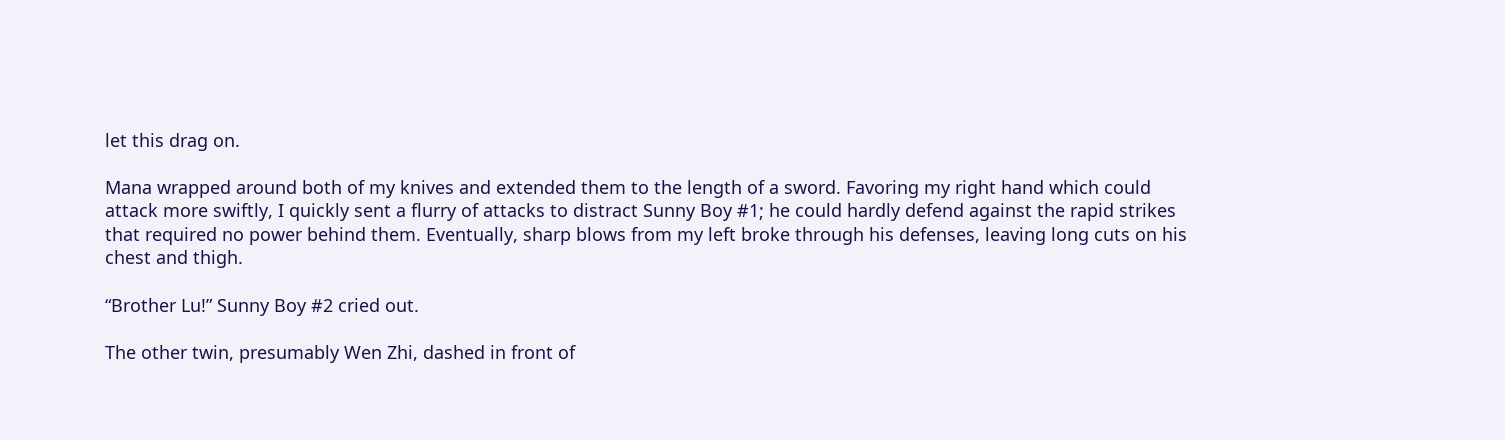let this drag on.

Mana wrapped around both of my knives and extended them to the length of a sword. Favoring my right hand which could attack more swiftly, I quickly sent a flurry of attacks to distract Sunny Boy #1; he could hardly defend against the rapid strikes that required no power behind them. Eventually, sharp blows from my left broke through his defenses, leaving long cuts on his chest and thigh.

“Brother Lu!” Sunny Boy #2 cried out.

The other twin, presumably Wen Zhi, dashed in front of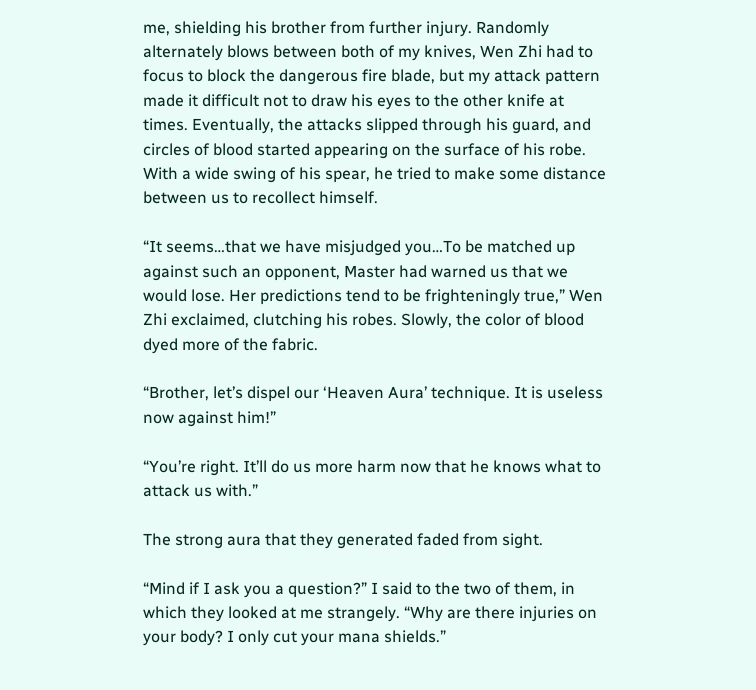me, shielding his brother from further injury. Randomly alternately blows between both of my knives, Wen Zhi had to focus to block the dangerous fire blade, but my attack pattern made it difficult not to draw his eyes to the other knife at times. Eventually, the attacks slipped through his guard, and circles of blood started appearing on the surface of his robe. With a wide swing of his spear, he tried to make some distance between us to recollect himself.

“It seems…that we have misjudged you…To be matched up against such an opponent, Master had warned us that we would lose. Her predictions tend to be frighteningly true,” Wen Zhi exclaimed, clutching his robes. Slowly, the color of blood dyed more of the fabric.

“Brother, let’s dispel our ‘Heaven Aura’ technique. It is useless now against him!”

“You’re right. It’ll do us more harm now that he knows what to attack us with.”

The strong aura that they generated faded from sight.

“Mind if I ask you a question?” I said to the two of them, in which they looked at me strangely. “Why are there injuries on your body? I only cut your mana shields.”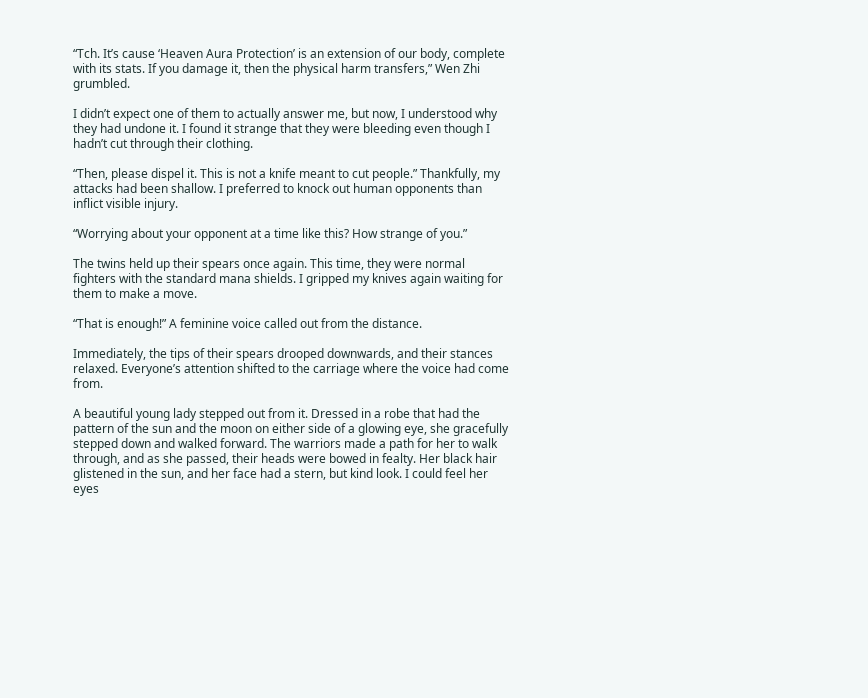“Tch. It’s cause ‘Heaven Aura Protection’ is an extension of our body, complete with its stats. If you damage it, then the physical harm transfers,” Wen Zhi grumbled.

I didn’t expect one of them to actually answer me, but now, I understood why they had undone it. I found it strange that they were bleeding even though I hadn’t cut through their clothing.

“Then, please dispel it. This is not a knife meant to cut people.” Thankfully, my attacks had been shallow. I preferred to knock out human opponents than inflict visible injury.

“Worrying about your opponent at a time like this? How strange of you.”

The twins held up their spears once again. This time, they were normal fighters with the standard mana shields. I gripped my knives again waiting for them to make a move.

“That is enough!” A feminine voice called out from the distance.

Immediately, the tips of their spears drooped downwards, and their stances relaxed. Everyone’s attention shifted to the carriage where the voice had come from.

A beautiful young lady stepped out from it. Dressed in a robe that had the pattern of the sun and the moon on either side of a glowing eye, she gracefully stepped down and walked forward. The warriors made a path for her to walk through, and as she passed, their heads were bowed in fealty. Her black hair glistened in the sun, and her face had a stern, but kind look. I could feel her eyes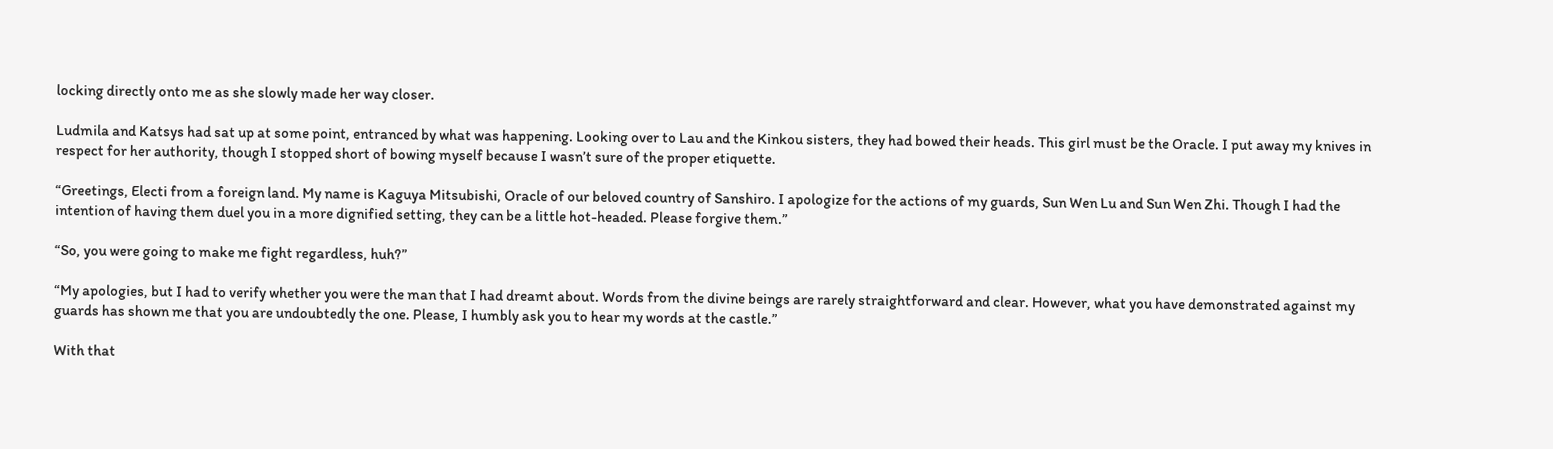locking directly onto me as she slowly made her way closer.

Ludmila and Katsys had sat up at some point, entranced by what was happening. Looking over to Lau and the Kinkou sisters, they had bowed their heads. This girl must be the Oracle. I put away my knives in respect for her authority, though I stopped short of bowing myself because I wasn’t sure of the proper etiquette.

“Greetings, Electi from a foreign land. My name is Kaguya Mitsubishi, Oracle of our beloved country of Sanshiro. I apologize for the actions of my guards, Sun Wen Lu and Sun Wen Zhi. Though I had the intention of having them duel you in a more dignified setting, they can be a little hot-headed. Please forgive them.”

“So, you were going to make me fight regardless, huh?”

“My apologies, but I had to verify whether you were the man that I had dreamt about. Words from the divine beings are rarely straightforward and clear. However, what you have demonstrated against my guards has shown me that you are undoubtedly the one. Please, I humbly ask you to hear my words at the castle.”

With that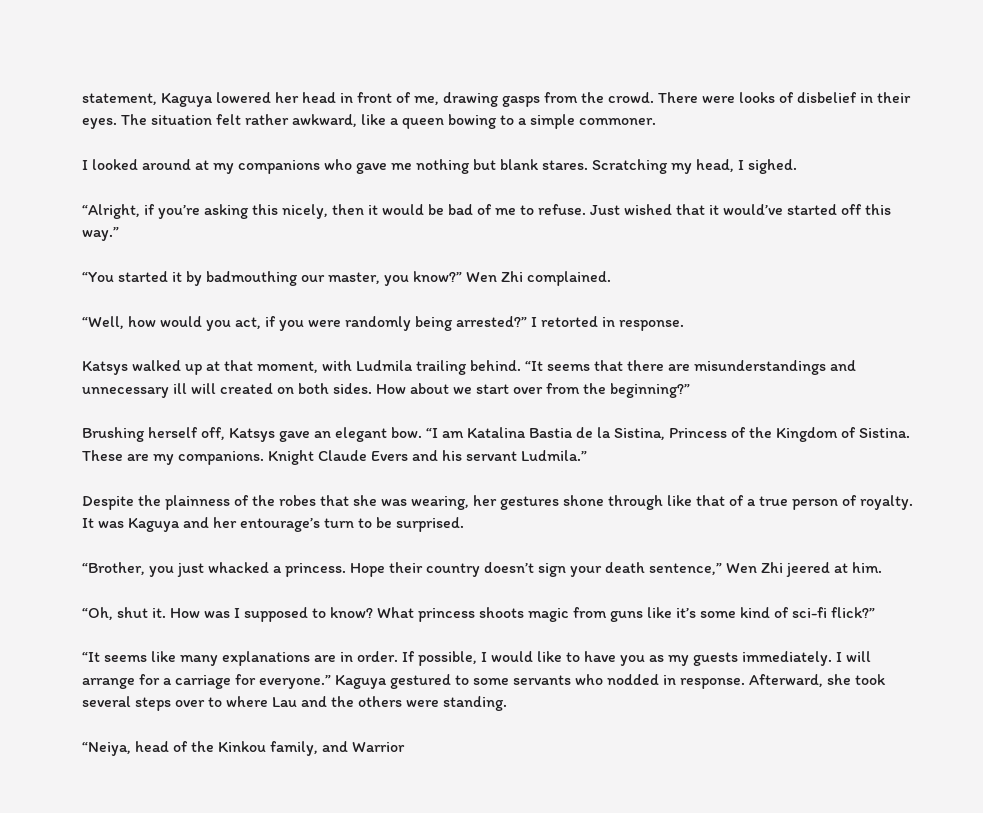statement, Kaguya lowered her head in front of me, drawing gasps from the crowd. There were looks of disbelief in their eyes. The situation felt rather awkward, like a queen bowing to a simple commoner.

I looked around at my companions who gave me nothing but blank stares. Scratching my head, I sighed.

“Alright, if you’re asking this nicely, then it would be bad of me to refuse. Just wished that it would’ve started off this way.”

“You started it by badmouthing our master, you know?” Wen Zhi complained.

“Well, how would you act, if you were randomly being arrested?” I retorted in response.

Katsys walked up at that moment, with Ludmila trailing behind. “It seems that there are misunderstandings and unnecessary ill will created on both sides. How about we start over from the beginning?”

Brushing herself off, Katsys gave an elegant bow. “I am Katalina Bastia de la Sistina, Princess of the Kingdom of Sistina. These are my companions. Knight Claude Evers and his servant Ludmila.”

Despite the plainness of the robes that she was wearing, her gestures shone through like that of a true person of royalty. It was Kaguya and her entourage’s turn to be surprised.

“Brother, you just whacked a princess. Hope their country doesn’t sign your death sentence,” Wen Zhi jeered at him.

“Oh, shut it. How was I supposed to know? What princess shoots magic from guns like it’s some kind of sci-fi flick?”

“It seems like many explanations are in order. If possible, I would like to have you as my guests immediately. I will arrange for a carriage for everyone.” Kaguya gestured to some servants who nodded in response. Afterward, she took several steps over to where Lau and the others were standing.

“Neiya, head of the Kinkou family, and Warrior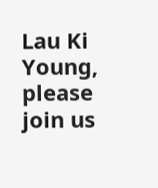Lau Ki Young, please join us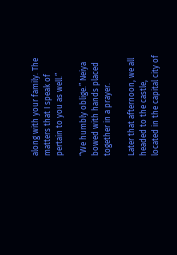along with your family. The matters that I speak of pertain to you as well.”

“We humbly oblige.” Neiya bowed with hands placed together in a prayer.

Later that afternoon, we all headed to the castle, located in the capital city of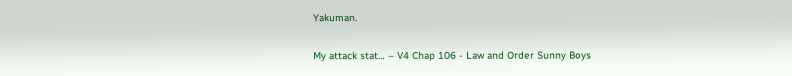Yakuman.

My attack stat… – V4 Chap 106 - Law and Order Sunny Boys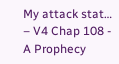My attack stat… – V4 Chap 108 - A Prophecy